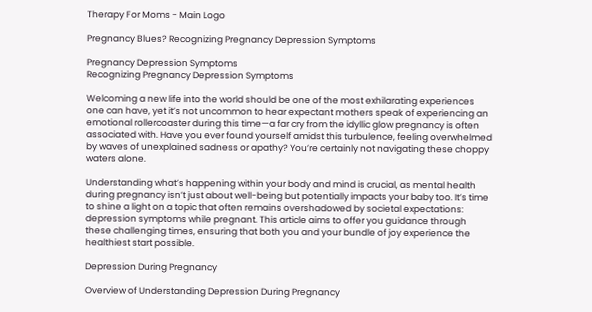Therapy For Moms - Main Logo

Pregnancy Blues? Recognizing Pregnancy Depression Symptoms

Pregnancy Depression Symptoms
Recognizing Pregnancy Depression Symptoms

Welcoming a new life into the world should be one of the most exhilarating experiences one can have, yet it’s not uncommon to hear expectant mothers speak of experiencing an emotional rollercoaster during this time—a far cry from the idyllic glow pregnancy is often associated with. Have you ever found yourself amidst this turbulence, feeling overwhelmed by waves of unexplained sadness or apathy? You’re certainly not navigating these choppy waters alone.

Understanding what’s happening within your body and mind is crucial, as mental health during pregnancy isn’t just about well-being but potentially impacts your baby too. It’s time to shine a light on a topic that often remains overshadowed by societal expectations: depression symptoms while pregnant. This article aims to offer you guidance through these challenging times, ensuring that both you and your bundle of joy experience the healthiest start possible.

Depression During Pregnancy

Overview of Understanding Depression During Pregnancy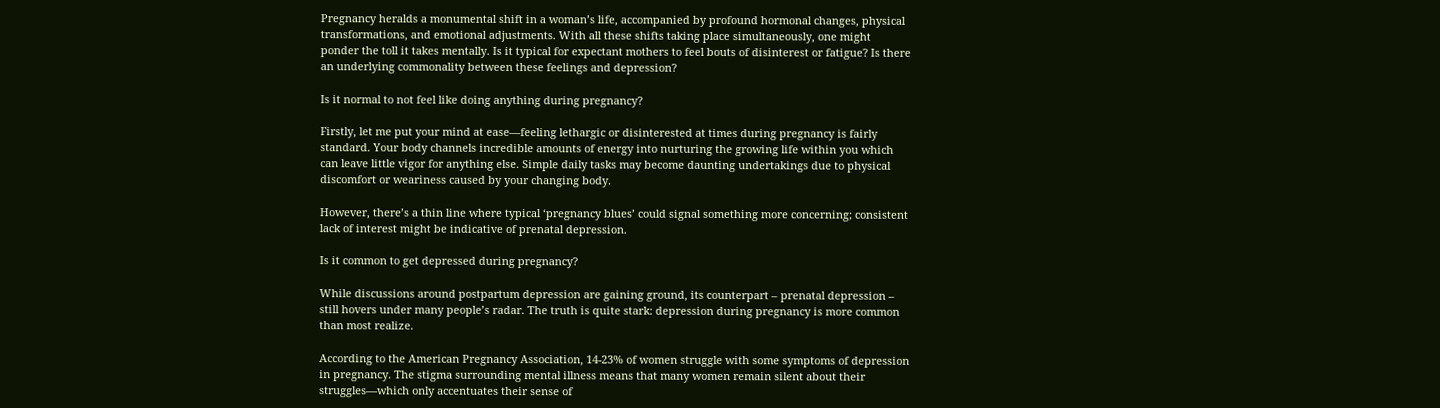Pregnancy heralds a monumental shift in a woman’s life, accompanied by profound hormonal changes, physical transformations, and emotional adjustments. With all these shifts taking place simultaneously, one might ponder the toll it takes mentally. Is it typical for expectant mothers to feel bouts of disinterest or fatigue? Is there an underlying commonality between these feelings and depression?

Is it normal to not feel like doing anything during pregnancy?

Firstly, let me put your mind at ease—feeling lethargic or disinterested at times during pregnancy is fairly standard. Your body channels incredible amounts of energy into nurturing the growing life within you which can leave little vigor for anything else. Simple daily tasks may become daunting undertakings due to physical discomfort or weariness caused by your changing body.

However, there’s a thin line where typical ‘pregnancy blues’ could signal something more concerning; consistent lack of interest might be indicative of prenatal depression.

Is it common to get depressed during pregnancy?

While discussions around postpartum depression are gaining ground, its counterpart – prenatal depression – still hovers under many people’s radar. The truth is quite stark: depression during pregnancy is more common than most realize.

According to the American Pregnancy Association, 14-23% of women struggle with some symptoms of depression in pregnancy. The stigma surrounding mental illness means that many women remain silent about their struggles—which only accentuates their sense of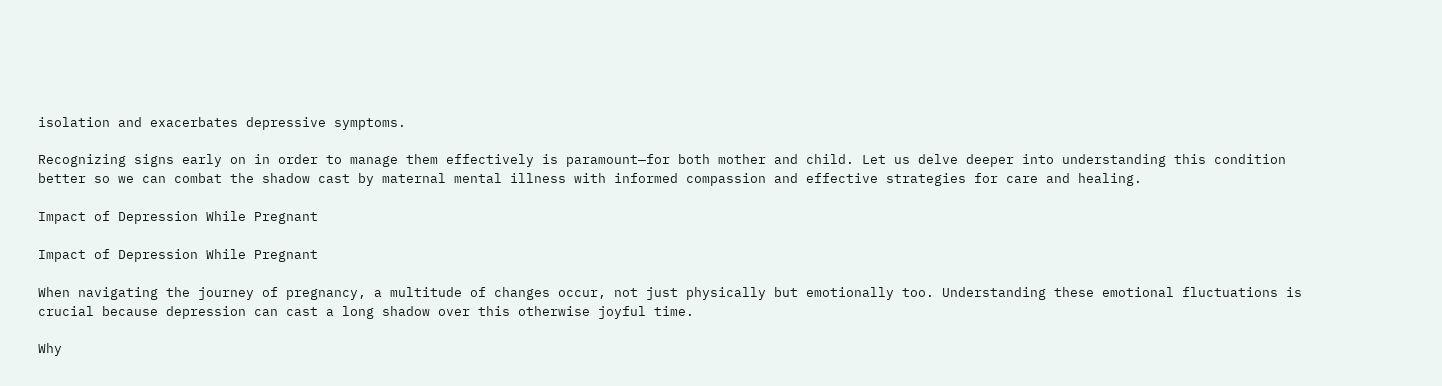isolation and exacerbates depressive symptoms.

Recognizing signs early on in order to manage them effectively is paramount—for both mother and child. Let us delve deeper into understanding this condition better so we can combat the shadow cast by maternal mental illness with informed compassion and effective strategies for care and healing.

Impact of Depression While Pregnant

Impact of Depression While Pregnant

When navigating the journey of pregnancy, a multitude of changes occur, not just physically but emotionally too. Understanding these emotional fluctuations is crucial because depression can cast a long shadow over this otherwise joyful time.

Why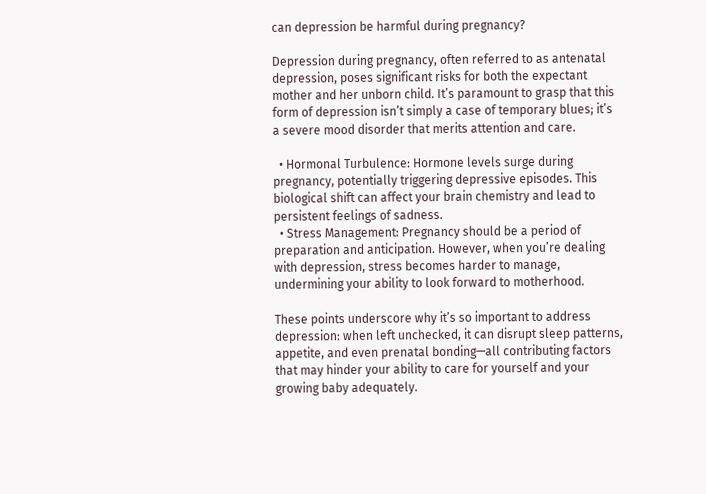can depression be harmful during pregnancy?

Depression during pregnancy, often referred to as antenatal depression, poses significant risks for both the expectant mother and her unborn child. It’s paramount to grasp that this form of depression isn’t simply a case of temporary blues; it’s a severe mood disorder that merits attention and care.

  • Hormonal Turbulence: Hormone levels surge during pregnancy, potentially triggering depressive episodes. This biological shift can affect your brain chemistry and lead to persistent feelings of sadness.
  • Stress Management: Pregnancy should be a period of preparation and anticipation. However, when you’re dealing with depression, stress becomes harder to manage, undermining your ability to look forward to motherhood.

These points underscore why it’s so important to address depression: when left unchecked, it can disrupt sleep patterns, appetite, and even prenatal bonding—all contributing factors that may hinder your ability to care for yourself and your growing baby adequately.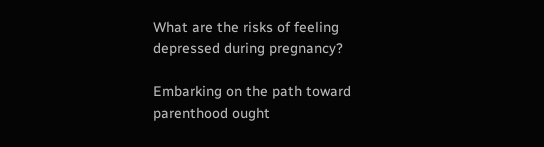What are the risks of feeling depressed during pregnancy?

Embarking on the path toward parenthood ought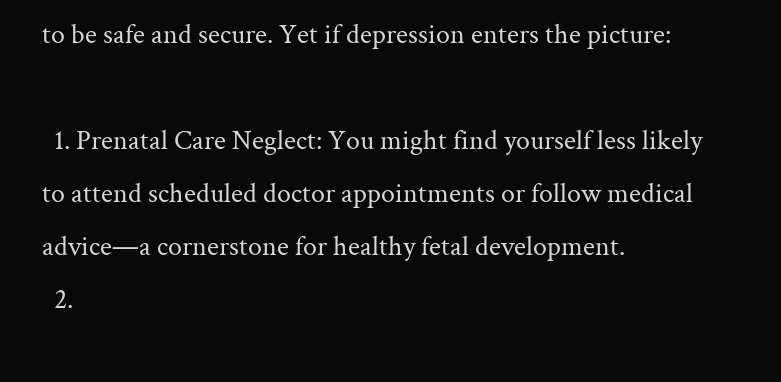to be safe and secure. Yet if depression enters the picture:

  1. Prenatal Care Neglect: You might find yourself less likely to attend scheduled doctor appointments or follow medical advice—a cornerstone for healthy fetal development.
  2.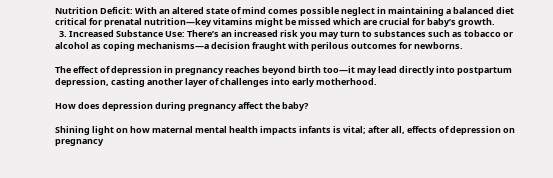Nutrition Deficit: With an altered state of mind comes possible neglect in maintaining a balanced diet critical for prenatal nutrition—key vitamins might be missed which are crucial for baby’s growth.
  3. Increased Substance Use: There’s an increased risk you may turn to substances such as tobacco or alcohol as coping mechanisms—a decision fraught with perilous outcomes for newborns.

The effect of depression in pregnancy reaches beyond birth too—it may lead directly into postpartum depression, casting another layer of challenges into early motherhood.

How does depression during pregnancy affect the baby?

Shining light on how maternal mental health impacts infants is vital; after all, effects of depression on pregnancy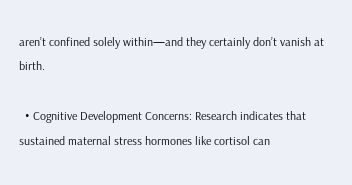aren’t confined solely within—and they certainly don’t vanish at birth.

  • Cognitive Development Concerns: Research indicates that sustained maternal stress hormones like cortisol can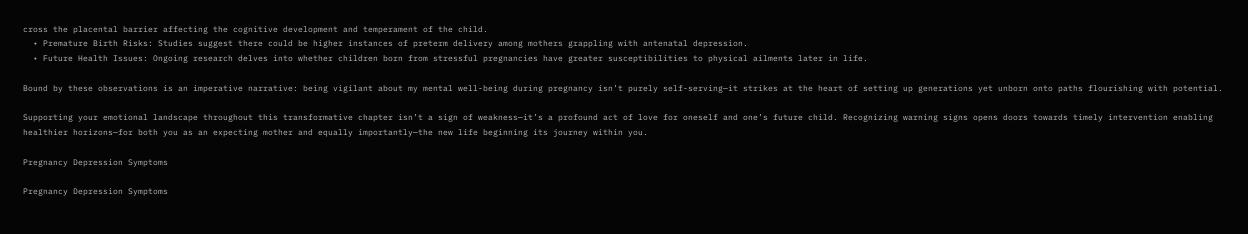cross the placental barrier affecting the cognitive development and temperament of the child.
  • Premature Birth Risks: Studies suggest there could be higher instances of preterm delivery among mothers grappling with antenatal depression.
  • Future Health Issues: Ongoing research delves into whether children born from stressful pregnancies have greater susceptibilities to physical ailments later in life.

Bound by these observations is an imperative narrative: being vigilant about my mental well-being during pregnancy isn’t purely self-serving—it strikes at the heart of setting up generations yet unborn onto paths flourishing with potential.

Supporting your emotional landscape throughout this transformative chapter isn’t a sign of weakness—it’s a profound act of love for oneself and one’s future child. Recognizing warning signs opens doors towards timely intervention enabling healthier horizons—for both you as an expecting mother and equally importantly—the new life beginning its journey within you.

Pregnancy Depression Symptoms

Pregnancy Depression Symptoms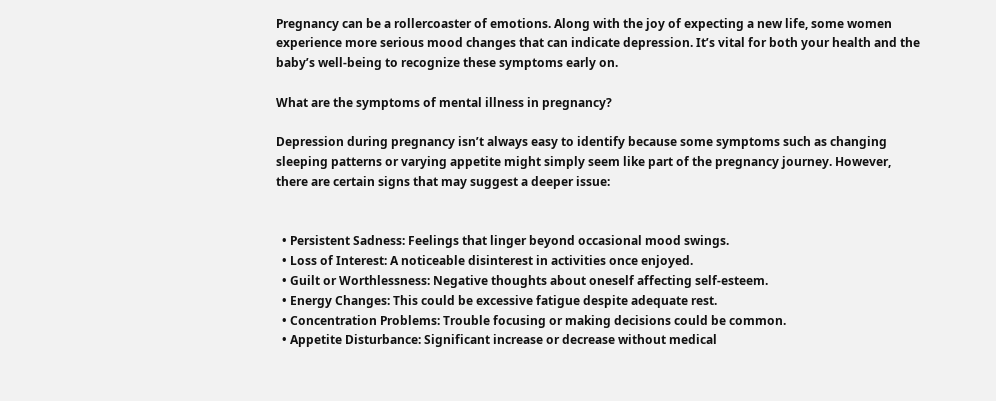Pregnancy can be a rollercoaster of emotions. Along with the joy of expecting a new life, some women experience more serious mood changes that can indicate depression. It’s vital for both your health and the baby’s well-being to recognize these symptoms early on.

What are the symptoms of mental illness in pregnancy?

Depression during pregnancy isn’t always easy to identify because some symptoms such as changing sleeping patterns or varying appetite might simply seem like part of the pregnancy journey. However, there are certain signs that may suggest a deeper issue:


  • Persistent Sadness: Feelings that linger beyond occasional mood swings.
  • Loss of Interest: A noticeable disinterest in activities once enjoyed.
  • Guilt or Worthlessness: Negative thoughts about oneself affecting self-esteem.
  • Energy Changes: This could be excessive fatigue despite adequate rest.
  • Concentration Problems: Trouble focusing or making decisions could be common.
  • Appetite Disturbance: Significant increase or decrease without medical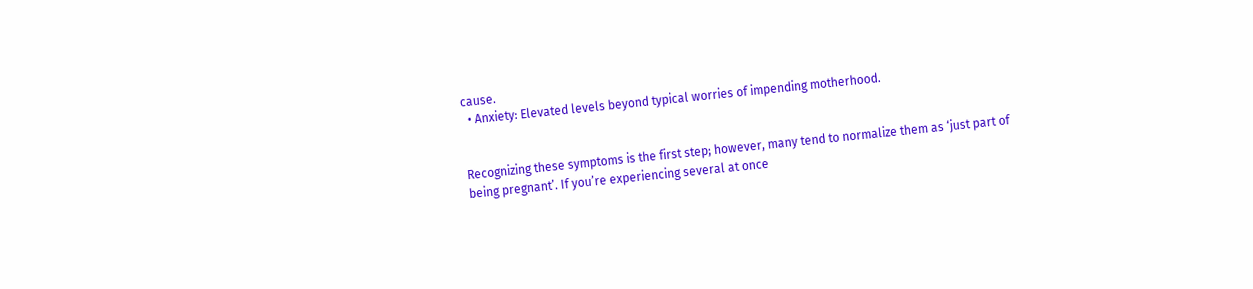cause.
  • Anxiety: Elevated levels beyond typical worries of impending motherhood.


Recognizing these symptoms is the first step; however, many tend to normalize them as ‘just part of being pregnant’. If you’re experiencing several at once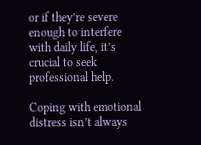or if they’re severe enough to interfere with daily life, it’s crucial to seek professional help.

Coping with emotional distress isn’t always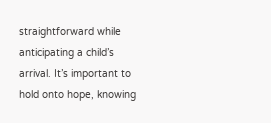straightforward while anticipating a child’s arrival. It’s important to hold onto hope, knowing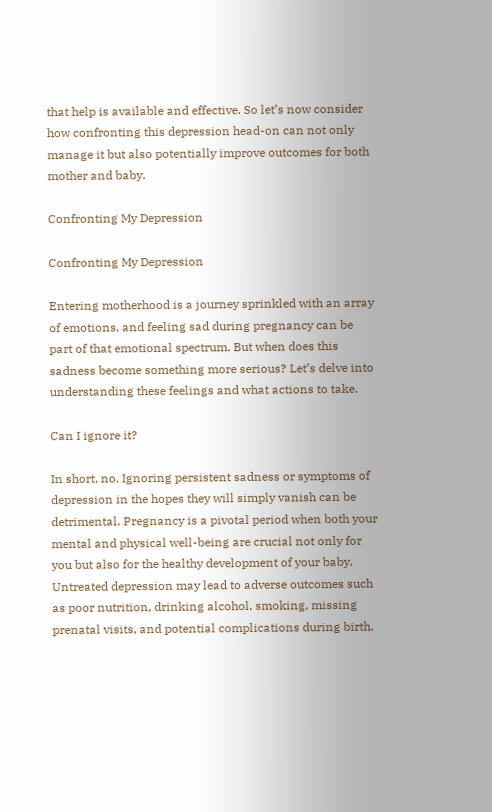that help is available and effective. So let’s now consider how confronting this depression head-on can not only manage it but also potentially improve outcomes for both mother and baby.

Confronting My Depression

Confronting My Depression

Entering motherhood is a journey sprinkled with an array of emotions, and feeling sad during pregnancy can be part of that emotional spectrum. But when does this sadness become something more serious? Let’s delve into understanding these feelings and what actions to take.

Can I ignore it?

In short, no. Ignoring persistent sadness or symptoms of depression in the hopes they will simply vanish can be detrimental. Pregnancy is a pivotal period when both your mental and physical well-being are crucial not only for you but also for the healthy development of your baby. Untreated depression may lead to adverse outcomes such as poor nutrition, drinking alcohol, smoking, missing prenatal visits, and potential complications during birth.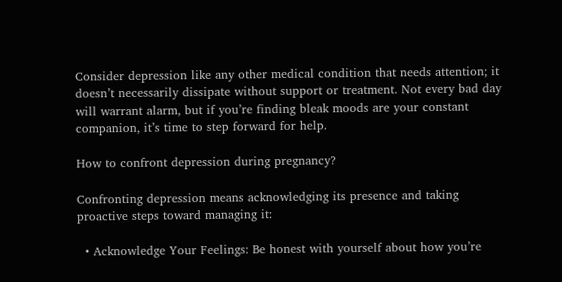Consider depression like any other medical condition that needs attention; it doesn’t necessarily dissipate without support or treatment. Not every bad day will warrant alarm, but if you’re finding bleak moods are your constant companion, it’s time to step forward for help.

How to confront depression during pregnancy?

Confronting depression means acknowledging its presence and taking proactive steps toward managing it:

  • Acknowledge Your Feelings: Be honest with yourself about how you’re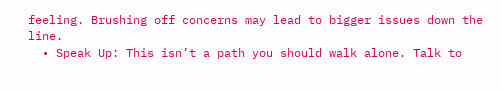feeling. Brushing off concerns may lead to bigger issues down the line.
  • Speak Up: This isn’t a path you should walk alone. Talk to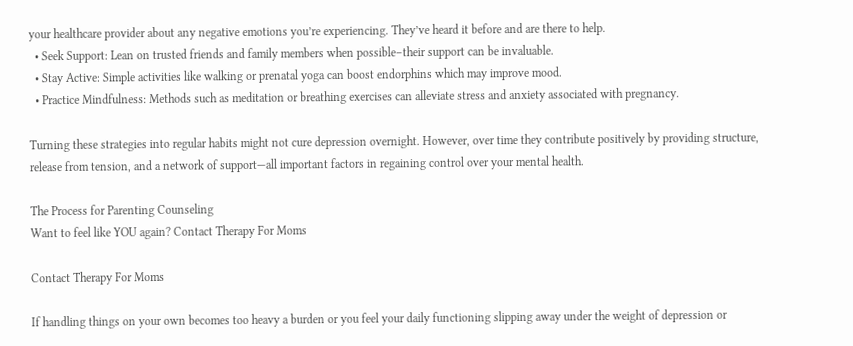your healthcare provider about any negative emotions you’re experiencing. They’ve heard it before and are there to help.
  • Seek Support: Lean on trusted friends and family members when possible–their support can be invaluable.
  • Stay Active: Simple activities like walking or prenatal yoga can boost endorphins which may improve mood.
  • Practice Mindfulness: Methods such as meditation or breathing exercises can alleviate stress and anxiety associated with pregnancy.

Turning these strategies into regular habits might not cure depression overnight. However, over time they contribute positively by providing structure, release from tension, and a network of support—all important factors in regaining control over your mental health.

The Process for Parenting Counseling
Want to feel like YOU again? Contact Therapy For Moms

Contact Therapy For Moms

If handling things on your own becomes too heavy a burden or you feel your daily functioning slipping away under the weight of depression or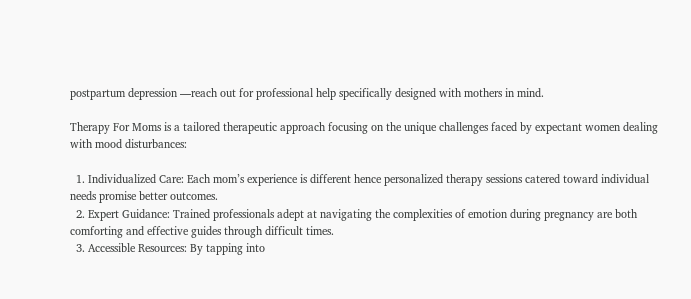postpartum depression —reach out for professional help specifically designed with mothers in mind.

Therapy For Moms is a tailored therapeutic approach focusing on the unique challenges faced by expectant women dealing with mood disturbances:

  1. Individualized Care: Each mom’s experience is different hence personalized therapy sessions catered toward individual needs promise better outcomes.
  2. Expert Guidance: Trained professionals adept at navigating the complexities of emotion during pregnancy are both comforting and effective guides through difficult times.
  3. Accessible Resources: By tapping into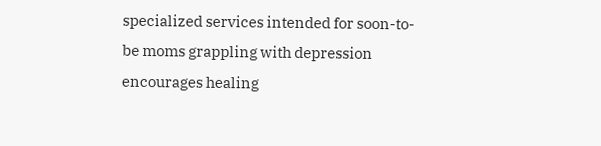specialized services intended for soon-to-be moms grappling with depression encourages healing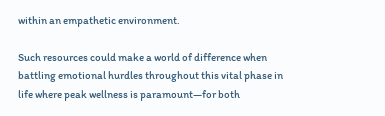within an empathetic environment.

Such resources could make a world of difference when battling emotional hurdles throughout this vital phase in life where peak wellness is paramount—for both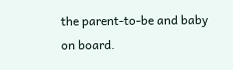the parent-to-be and baby on board.